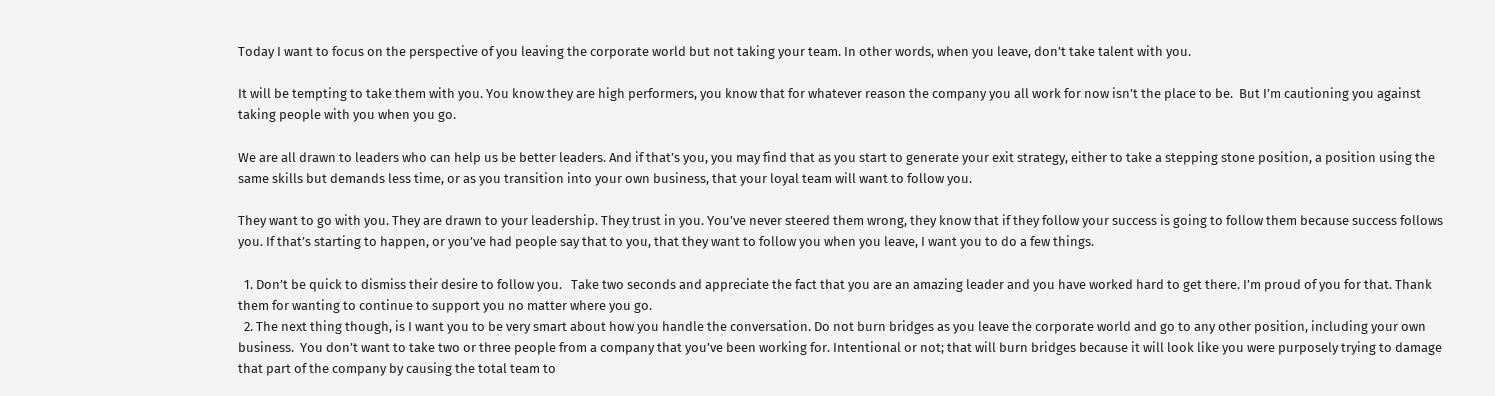Today I want to focus on the perspective of you leaving the corporate world but not taking your team. In other words, when you leave, don’t take talent with you.

It will be tempting to take them with you. You know they are high performers, you know that for whatever reason the company you all work for now isn’t the place to be.  But I’m cautioning you against taking people with you when you go.

We are all drawn to leaders who can help us be better leaders. And if that’s you, you may find that as you start to generate your exit strategy, either to take a stepping stone position, a position using the same skills but demands less time, or as you transition into your own business, that your loyal team will want to follow you.

They want to go with you. They are drawn to your leadership. They trust in you. You’ve never steered them wrong, they know that if they follow your success is going to follow them because success follows you. If that’s starting to happen, or you’ve had people say that to you, that they want to follow you when you leave, I want you to do a few things.

  1. Don’t be quick to dismiss their desire to follow you.   Take two seconds and appreciate the fact that you are an amazing leader and you have worked hard to get there. I’m proud of you for that. Thank them for wanting to continue to support you no matter where you go.
  2. The next thing though, is I want you to be very smart about how you handle the conversation. Do not burn bridges as you leave the corporate world and go to any other position, including your own business.  You don’t want to take two or three people from a company that you’ve been working for. Intentional or not; that will burn bridges because it will look like you were purposely trying to damage that part of the company by causing the total team to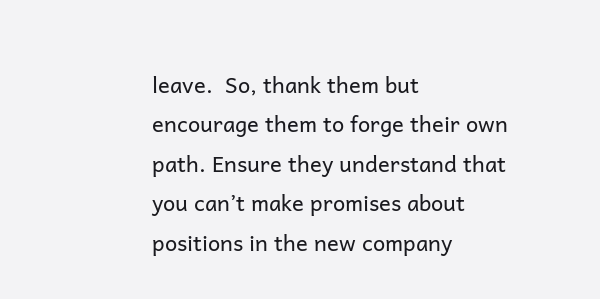leave.  So, thank them but encourage them to forge their own path. Ensure they understand that you can’t make promises about positions in the new company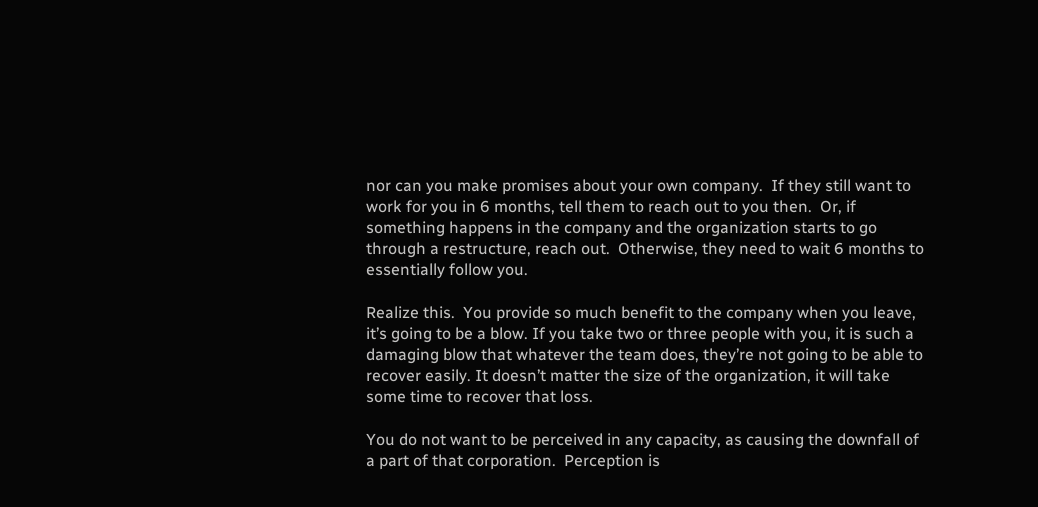nor can you make promises about your own company.  If they still want to work for you in 6 months, tell them to reach out to you then.  Or, if something happens in the company and the organization starts to go through a restructure, reach out.  Otherwise, they need to wait 6 months to essentially follow you.

Realize this.  You provide so much benefit to the company when you leave, it’s going to be a blow. If you take two or three people with you, it is such a damaging blow that whatever the team does, they’re not going to be able to recover easily. It doesn’t matter the size of the organization, it will take some time to recover that loss.

You do not want to be perceived in any capacity, as causing the downfall of a part of that corporation.  Perception is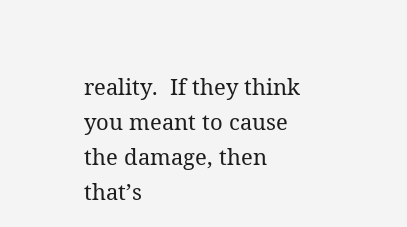reality.  If they think you meant to cause the damage, then that’s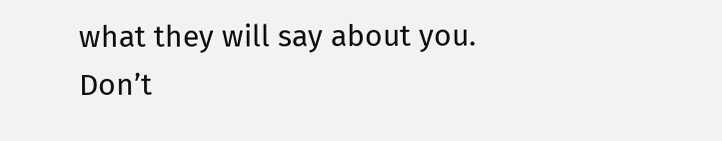what they will say about you.  Don’t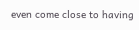even come close to having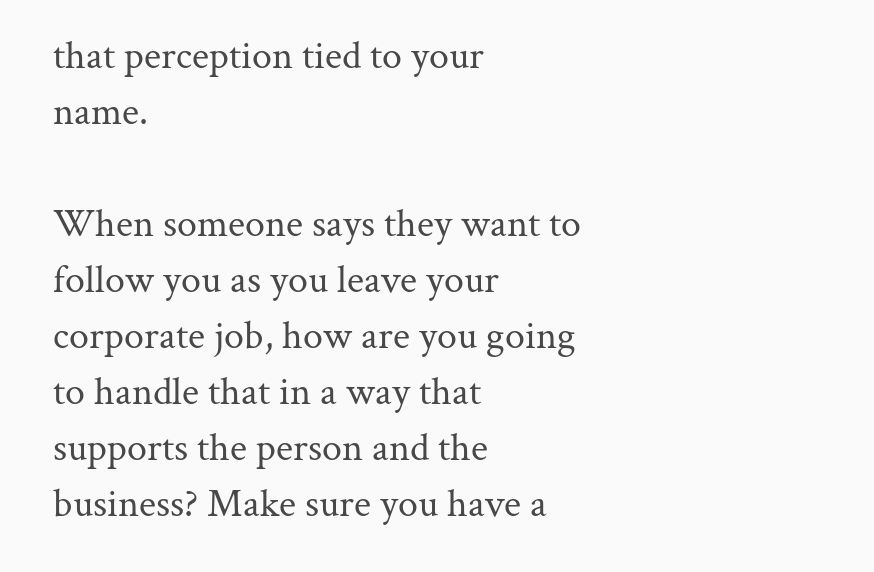that perception tied to your name.

When someone says they want to follow you as you leave your corporate job, how are you going to handle that in a way that supports the person and the business? Make sure you have a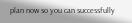plan now so you can successfully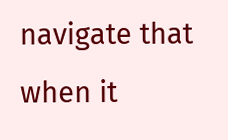navigate that when it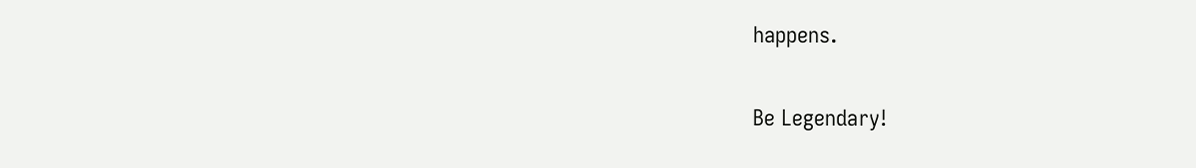happens.

Be Legendary!